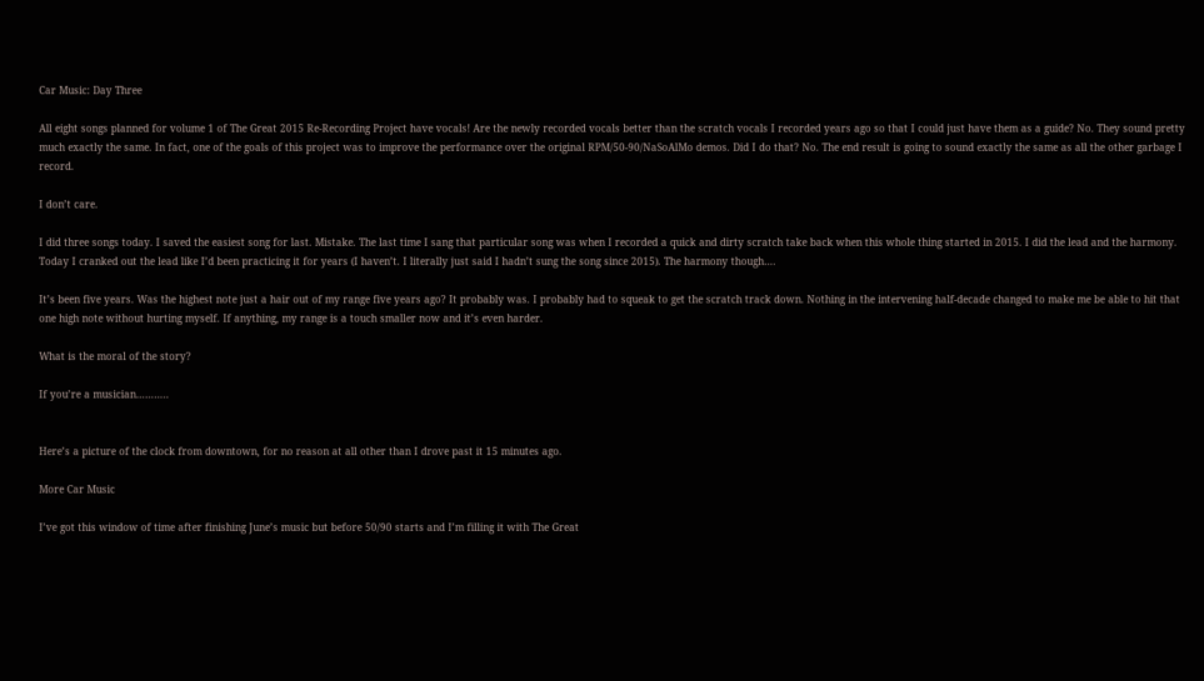Car Music: Day Three

All eight songs planned for volume 1 of The Great 2015 Re-Recording Project have vocals! Are the newly recorded vocals better than the scratch vocals I recorded years ago so that I could just have them as a guide? No. They sound pretty much exactly the same. In fact, one of the goals of this project was to improve the performance over the original RPM/50-90/NaSoAlMo demos. Did I do that? No. The end result is going to sound exactly the same as all the other garbage I record.

I don’t care.

I did three songs today. I saved the easiest song for last. Mistake. The last time I sang that particular song was when I recorded a quick and dirty scratch take back when this whole thing started in 2015. I did the lead and the harmony. Today I cranked out the lead like I’d been practicing it for years (I haven’t. I literally just said I hadn’t sung the song since 2015). The harmony though….

It’s been five years. Was the highest note just a hair out of my range five years ago? It probably was. I probably had to squeak to get the scratch track down. Nothing in the intervening half-decade changed to make me be able to hit that one high note without hurting myself. If anything, my range is a touch smaller now and it’s even harder.

What is the moral of the story?

If you’re a musician………..


Here’s a picture of the clock from downtown, for no reason at all other than I drove past it 15 minutes ago.

More Car Music

I’ve got this window of time after finishing June’s music but before 50/90 starts and I’m filling it with The Great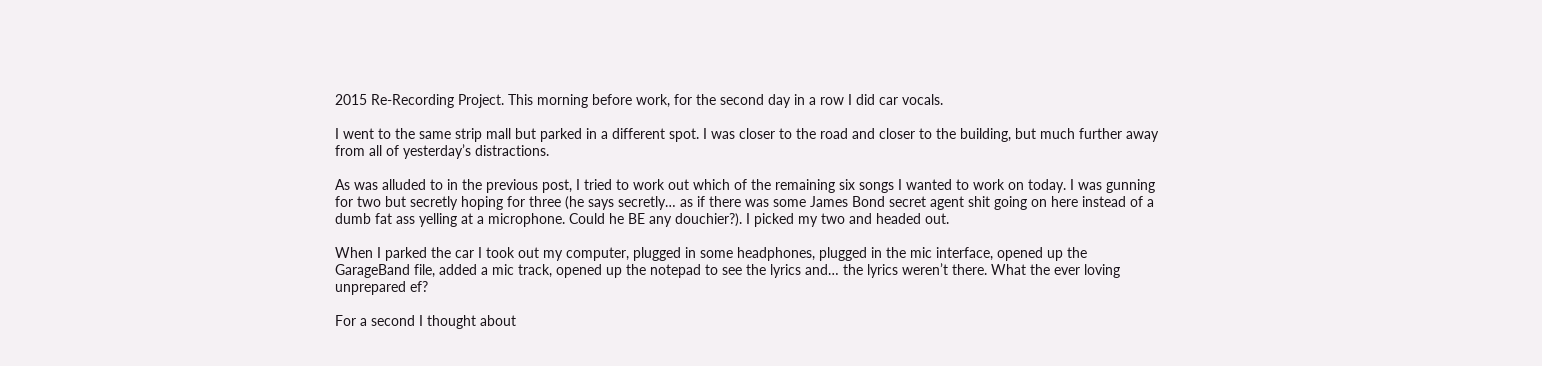2015 Re-Recording Project. This morning before work, for the second day in a row I did car vocals.

I went to the same strip mall but parked in a different spot. I was closer to the road and closer to the building, but much further away from all of yesterday’s distractions.

As was alluded to in the previous post, I tried to work out which of the remaining six songs I wanted to work on today. I was gunning for two but secretly hoping for three (he says secretly… as if there was some James Bond secret agent shit going on here instead of a dumb fat ass yelling at a microphone. Could he BE any douchier?). I picked my two and headed out.

When I parked the car I took out my computer, plugged in some headphones, plugged in the mic interface, opened up the GarageBand file, added a mic track, opened up the notepad to see the lyrics and… the lyrics weren’t there. What the ever loving unprepared ef?

For a second I thought about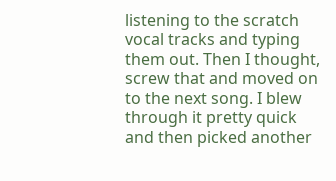listening to the scratch vocal tracks and typing them out. Then I thought, screw that and moved on to the next song. I blew through it pretty quick and then picked another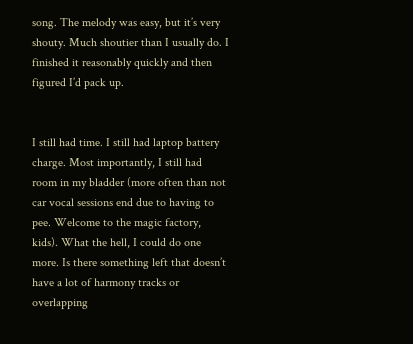song. The melody was easy, but it’s very shouty. Much shoutier than I usually do. I finished it reasonably quickly and then figured I’d pack up.


I still had time. I still had laptop battery charge. Most importantly, I still had room in my bladder (more often than not car vocal sessions end due to having to pee. Welcome to the magic factory, kids). What the hell, I could do one more. Is there something left that doesn’t have a lot of harmony tracks or overlapping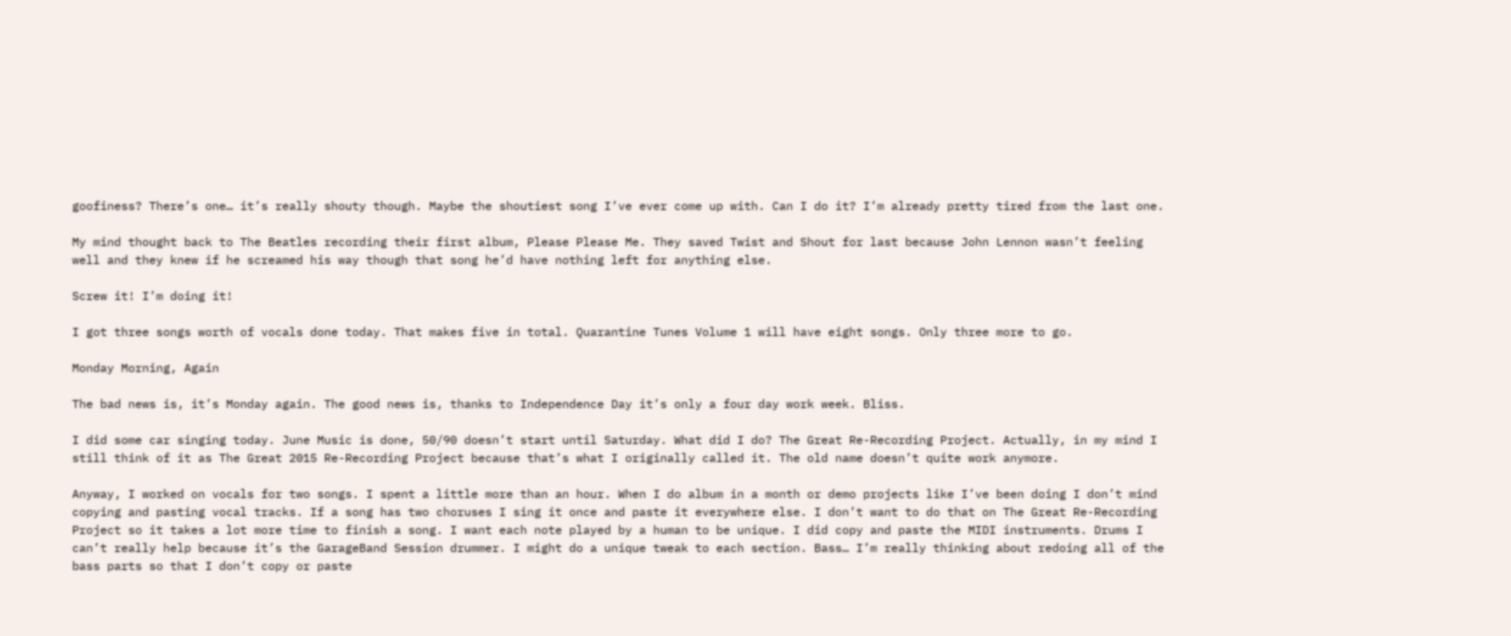goofiness? There’s one… it’s really shouty though. Maybe the shoutiest song I’ve ever come up with. Can I do it? I’m already pretty tired from the last one.

My mind thought back to The Beatles recording their first album, Please Please Me. They saved Twist and Shout for last because John Lennon wasn’t feeling well and they knew if he screamed his way though that song he’d have nothing left for anything else.

Screw it! I’m doing it!

I got three songs worth of vocals done today. That makes five in total. Quarantine Tunes Volume 1 will have eight songs. Only three more to go.

Monday Morning, Again

The bad news is, it’s Monday again. The good news is, thanks to Independence Day it’s only a four day work week. Bliss.

I did some car singing today. June Music is done, 50/90 doesn’t start until Saturday. What did I do? The Great Re-Recording Project. Actually, in my mind I still think of it as The Great 2015 Re-Recording Project because that’s what I originally called it. The old name doesn’t quite work anymore.

Anyway, I worked on vocals for two songs. I spent a little more than an hour. When I do album in a month or demo projects like I’ve been doing I don’t mind copying and pasting vocal tracks. If a song has two choruses I sing it once and paste it everywhere else. I don’t want to do that on The Great Re-Recording Project so it takes a lot more time to finish a song. I want each note played by a human to be unique. I did copy and paste the MIDI instruments. Drums I can’t really help because it’s the GarageBand Session drummer. I might do a unique tweak to each section. Bass… I’m really thinking about redoing all of the bass parts so that I don’t copy or paste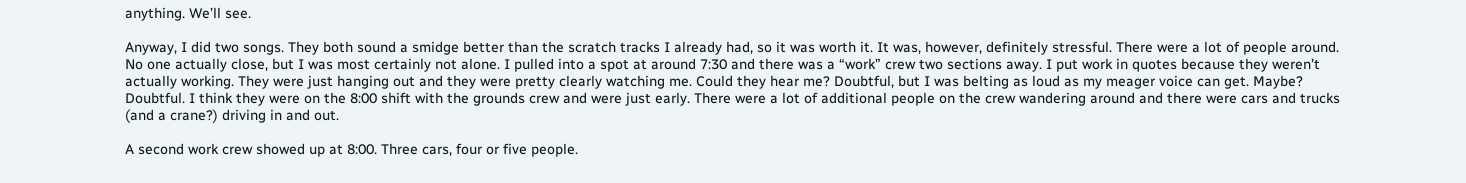anything. We’ll see.

Anyway, I did two songs. They both sound a smidge better than the scratch tracks I already had, so it was worth it. It was, however, definitely stressful. There were a lot of people around. No one actually close, but I was most certainly not alone. I pulled into a spot at around 7:30 and there was a “work” crew two sections away. I put work in quotes because they weren’t actually working. They were just hanging out and they were pretty clearly watching me. Could they hear me? Doubtful, but I was belting as loud as my meager voice can get. Maybe? Doubtful. I think they were on the 8:00 shift with the grounds crew and were just early. There were a lot of additional people on the crew wandering around and there were cars and trucks (and a crane?) driving in and out.

A second work crew showed up at 8:00. Three cars, four or five people.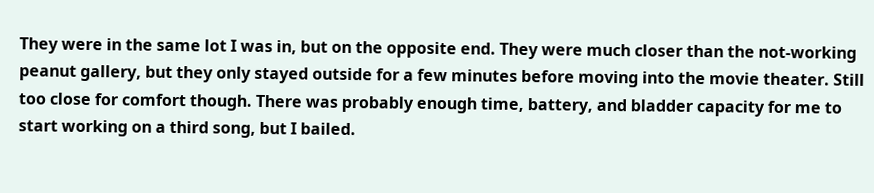They were in the same lot I was in, but on the opposite end. They were much closer than the not-working peanut gallery, but they only stayed outside for a few minutes before moving into the movie theater. Still too close for comfort though. There was probably enough time, battery, and bladder capacity for me to start working on a third song, but I bailed.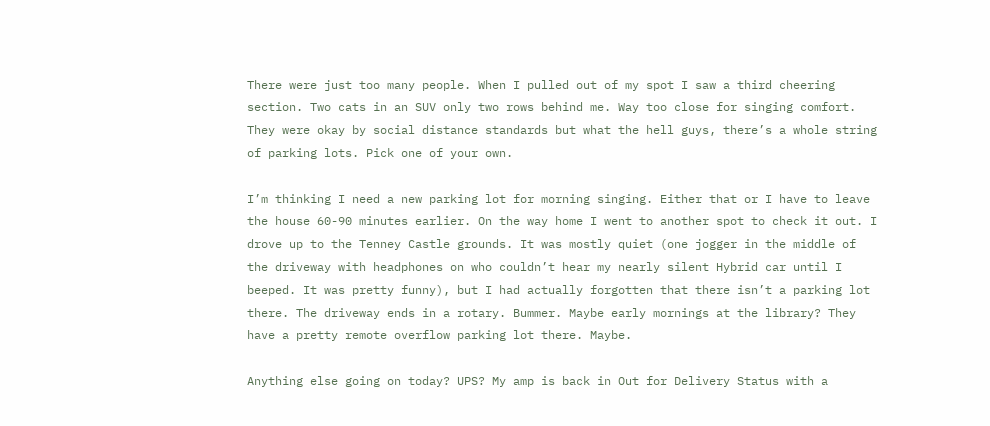There were just too many people. When I pulled out of my spot I saw a third cheering section. Two cats in an SUV only two rows behind me. Way too close for singing comfort. They were okay by social distance standards but what the hell guys, there’s a whole string of parking lots. Pick one of your own.

I’m thinking I need a new parking lot for morning singing. Either that or I have to leave the house 60-90 minutes earlier. On the way home I went to another spot to check it out. I drove up to the Tenney Castle grounds. It was mostly quiet (one jogger in the middle of the driveway with headphones on who couldn’t hear my nearly silent Hybrid car until I beeped. It was pretty funny), but I had actually forgotten that there isn’t a parking lot there. The driveway ends in a rotary. Bummer. Maybe early mornings at the library? They have a pretty remote overflow parking lot there. Maybe.

Anything else going on today? UPS? My amp is back in Out for Delivery Status with a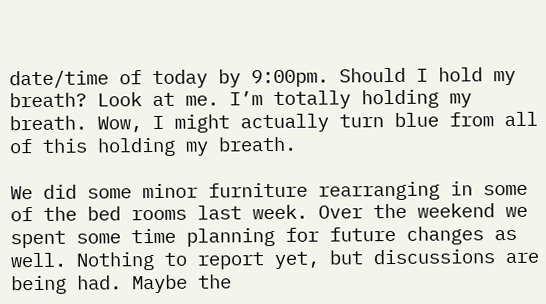date/time of today by 9:00pm. Should I hold my breath? Look at me. I’m totally holding my breath. Wow, I might actually turn blue from all of this holding my breath.

We did some minor furniture rearranging in some of the bed rooms last week. Over the weekend we spent some time planning for future changes as well. Nothing to report yet, but discussions are being had. Maybe the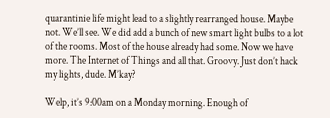quarantinie life might lead to a slightly rearranged house. Maybe not. We’ll see. We did add a bunch of new smart light bulbs to a lot of the rooms. Most of the house already had some. Now we have more. The Internet of Things and all that. Groovy. Just don’t hack my lights, dude. M’kay?

Welp, it’s 9:00am on a Monday morning. Enough of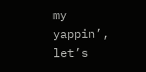my yappin’, let’s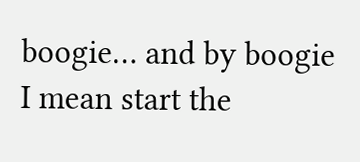boogie… and by boogie I mean start the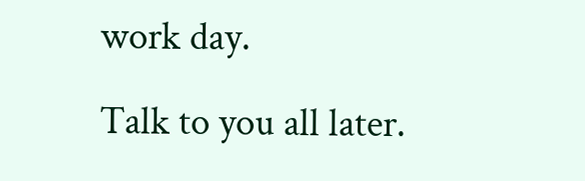work day.

Talk to you all later.